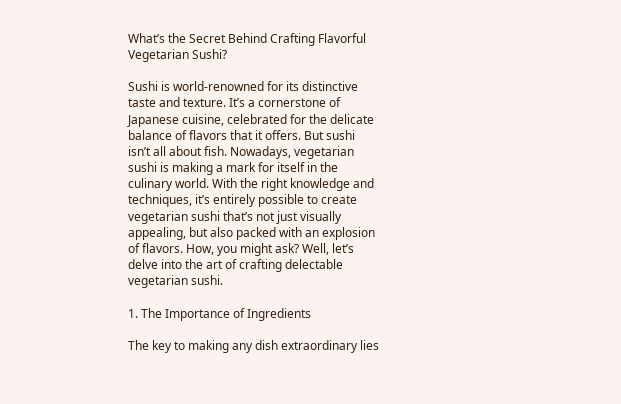What’s the Secret Behind Crafting Flavorful Vegetarian Sushi?

Sushi is world-renowned for its distinctive taste and texture. It’s a cornerstone of Japanese cuisine, celebrated for the delicate balance of flavors that it offers. But sushi isn’t all about fish. Nowadays, vegetarian sushi is making a mark for itself in the culinary world. With the right knowledge and techniques, it’s entirely possible to create vegetarian sushi that’s not just visually appealing, but also packed with an explosion of flavors. How, you might ask? Well, let’s delve into the art of crafting delectable vegetarian sushi.

1. The Importance of Ingredients

The key to making any dish extraordinary lies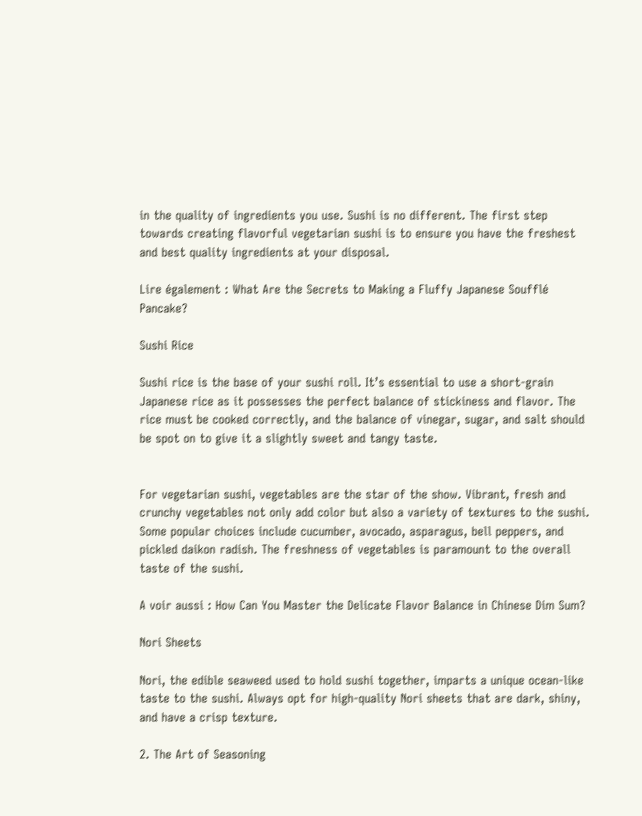in the quality of ingredients you use. Sushi is no different. The first step towards creating flavorful vegetarian sushi is to ensure you have the freshest and best quality ingredients at your disposal.

Lire également : What Are the Secrets to Making a Fluffy Japanese Soufflé Pancake?

Sushi Rice

Sushi rice is the base of your sushi roll. It’s essential to use a short-grain Japanese rice as it possesses the perfect balance of stickiness and flavor. The rice must be cooked correctly, and the balance of vinegar, sugar, and salt should be spot on to give it a slightly sweet and tangy taste.


For vegetarian sushi, vegetables are the star of the show. Vibrant, fresh and crunchy vegetables not only add color but also a variety of textures to the sushi. Some popular choices include cucumber, avocado, asparagus, bell peppers, and pickled daikon radish. The freshness of vegetables is paramount to the overall taste of the sushi.

A voir aussi : How Can You Master the Delicate Flavor Balance in Chinese Dim Sum?

Nori Sheets

Nori, the edible seaweed used to hold sushi together, imparts a unique ocean-like taste to the sushi. Always opt for high-quality Nori sheets that are dark, shiny, and have a crisp texture.

2. The Art of Seasoning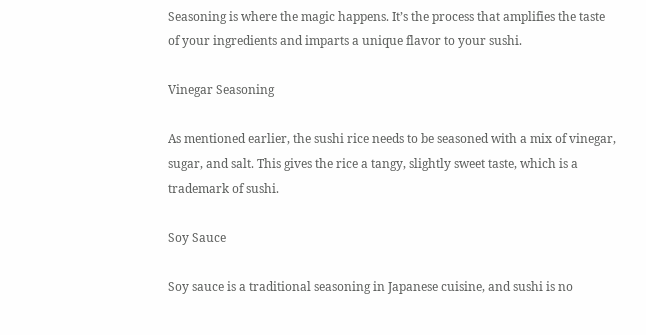Seasoning is where the magic happens. It’s the process that amplifies the taste of your ingredients and imparts a unique flavor to your sushi.

Vinegar Seasoning

As mentioned earlier, the sushi rice needs to be seasoned with a mix of vinegar, sugar, and salt. This gives the rice a tangy, slightly sweet taste, which is a trademark of sushi.

Soy Sauce

Soy sauce is a traditional seasoning in Japanese cuisine, and sushi is no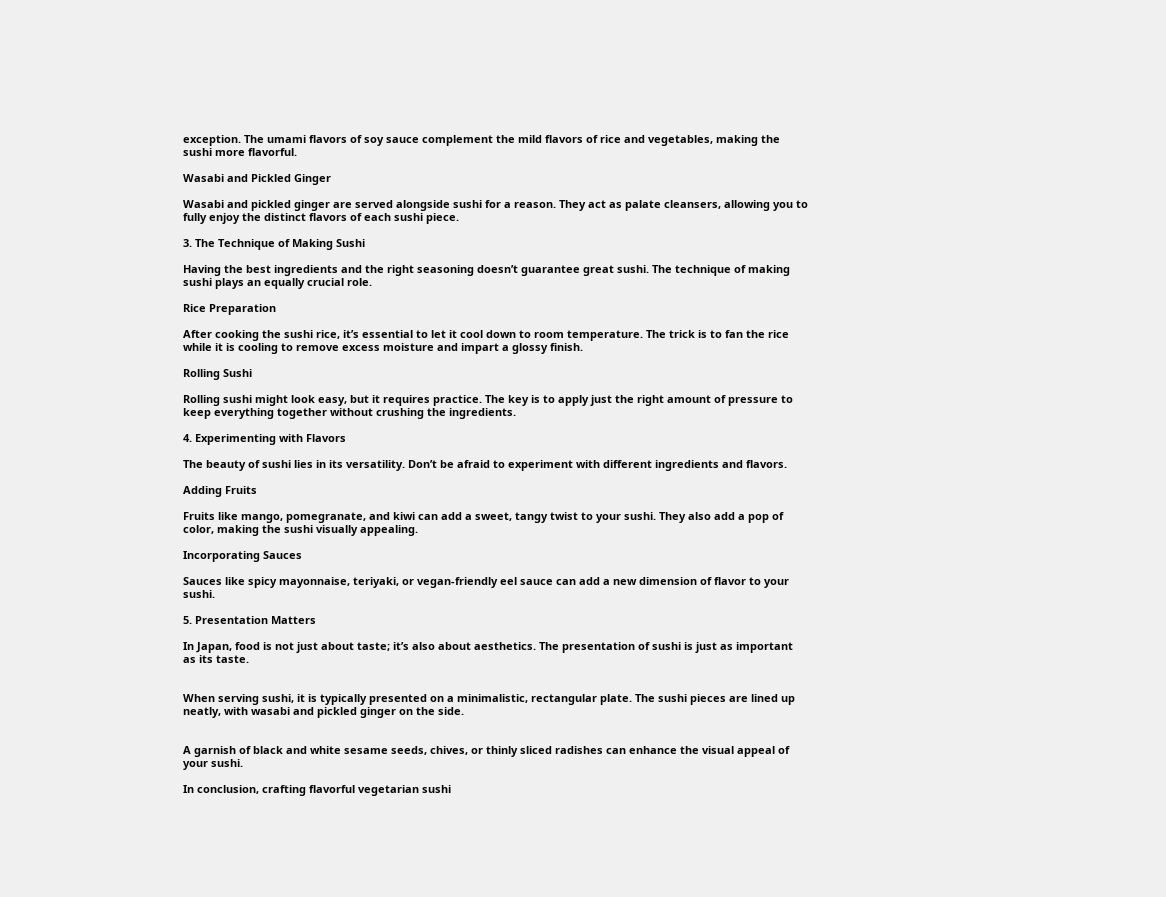exception. The umami flavors of soy sauce complement the mild flavors of rice and vegetables, making the sushi more flavorful.

Wasabi and Pickled Ginger

Wasabi and pickled ginger are served alongside sushi for a reason. They act as palate cleansers, allowing you to fully enjoy the distinct flavors of each sushi piece.

3. The Technique of Making Sushi

Having the best ingredients and the right seasoning doesn’t guarantee great sushi. The technique of making sushi plays an equally crucial role.

Rice Preparation

After cooking the sushi rice, it’s essential to let it cool down to room temperature. The trick is to fan the rice while it is cooling to remove excess moisture and impart a glossy finish.

Rolling Sushi

Rolling sushi might look easy, but it requires practice. The key is to apply just the right amount of pressure to keep everything together without crushing the ingredients.

4. Experimenting with Flavors

The beauty of sushi lies in its versatility. Don’t be afraid to experiment with different ingredients and flavors.

Adding Fruits

Fruits like mango, pomegranate, and kiwi can add a sweet, tangy twist to your sushi. They also add a pop of color, making the sushi visually appealing.

Incorporating Sauces

Sauces like spicy mayonnaise, teriyaki, or vegan-friendly eel sauce can add a new dimension of flavor to your sushi.

5. Presentation Matters

In Japan, food is not just about taste; it’s also about aesthetics. The presentation of sushi is just as important as its taste.


When serving sushi, it is typically presented on a minimalistic, rectangular plate. The sushi pieces are lined up neatly, with wasabi and pickled ginger on the side.


A garnish of black and white sesame seeds, chives, or thinly sliced radishes can enhance the visual appeal of your sushi.

In conclusion, crafting flavorful vegetarian sushi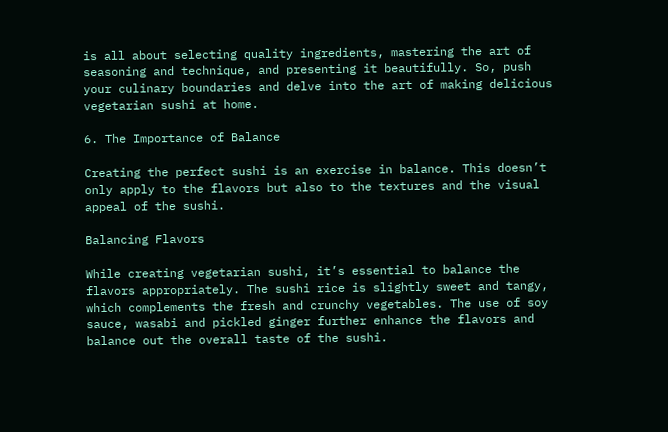is all about selecting quality ingredients, mastering the art of seasoning and technique, and presenting it beautifully. So, push your culinary boundaries and delve into the art of making delicious vegetarian sushi at home.

6. The Importance of Balance

Creating the perfect sushi is an exercise in balance. This doesn’t only apply to the flavors but also to the textures and the visual appeal of the sushi.

Balancing Flavors

While creating vegetarian sushi, it’s essential to balance the flavors appropriately. The sushi rice is slightly sweet and tangy, which complements the fresh and crunchy vegetables. The use of soy sauce, wasabi and pickled ginger further enhance the flavors and balance out the overall taste of the sushi.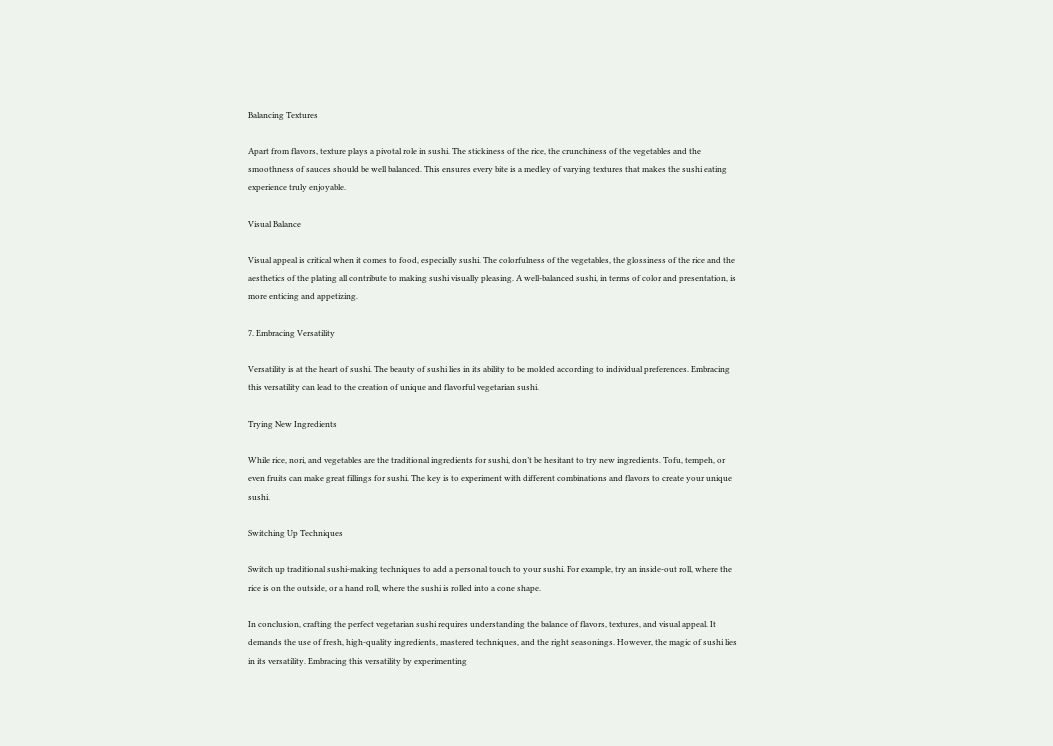Balancing Textures

Apart from flavors, texture plays a pivotal role in sushi. The stickiness of the rice, the crunchiness of the vegetables and the smoothness of sauces should be well balanced. This ensures every bite is a medley of varying textures that makes the sushi eating experience truly enjoyable.

Visual Balance

Visual appeal is critical when it comes to food, especially sushi. The colorfulness of the vegetables, the glossiness of the rice and the aesthetics of the plating all contribute to making sushi visually pleasing. A well-balanced sushi, in terms of color and presentation, is more enticing and appetizing.

7. Embracing Versatility

Versatility is at the heart of sushi. The beauty of sushi lies in its ability to be molded according to individual preferences. Embracing this versatility can lead to the creation of unique and flavorful vegetarian sushi.

Trying New Ingredients

While rice, nori, and vegetables are the traditional ingredients for sushi, don’t be hesitant to try new ingredients. Tofu, tempeh, or even fruits can make great fillings for sushi. The key is to experiment with different combinations and flavors to create your unique sushi.

Switching Up Techniques

Switch up traditional sushi-making techniques to add a personal touch to your sushi. For example, try an inside-out roll, where the rice is on the outside, or a hand roll, where the sushi is rolled into a cone shape.

In conclusion, crafting the perfect vegetarian sushi requires understanding the balance of flavors, textures, and visual appeal. It demands the use of fresh, high-quality ingredients, mastered techniques, and the right seasonings. However, the magic of sushi lies in its versatility. Embracing this versatility by experimenting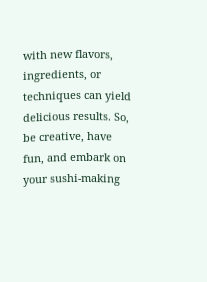with new flavors, ingredients, or techniques can yield delicious results. So, be creative, have fun, and embark on your sushi-making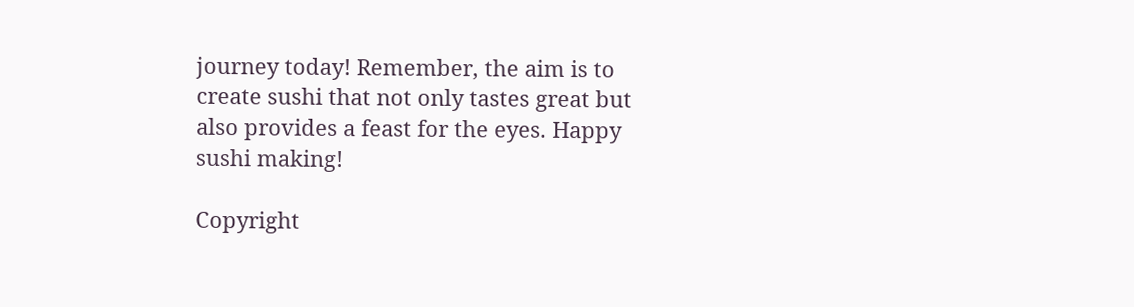journey today! Remember, the aim is to create sushi that not only tastes great but also provides a feast for the eyes. Happy sushi making!

Copyright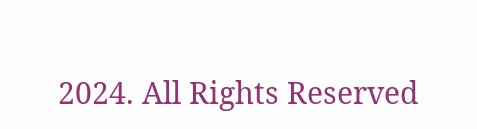2024. All Rights Reserved